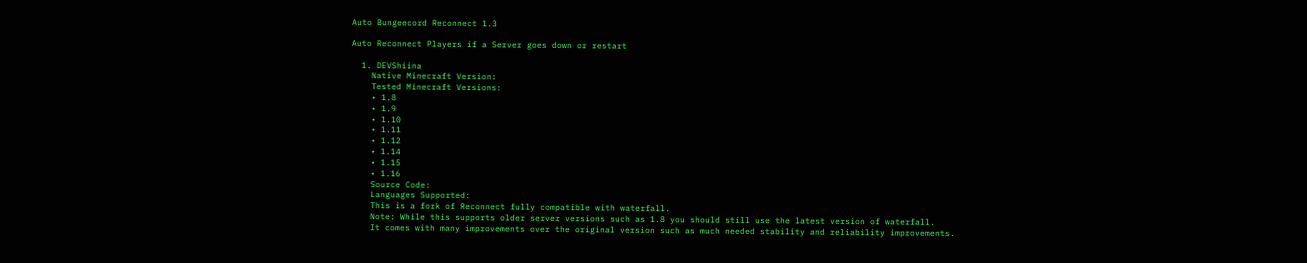Auto Bungeecord Reconnect 1.3

Auto Reconnect Players if a Server goes down or restart

  1. DEVShiina
    Native Minecraft Version:
    Tested Minecraft Versions:
    • 1.8
    • 1.9
    • 1.10
    • 1.11
    • 1.12
    • 1.14
    • 1.15
    • 1.16
    Source Code:
    Languages Supported:
    This is a fork of Reconnect fully compatible with waterfall.
    Note: While this supports older server versions such as 1.8 you should still use the latest version of waterfall.
    It comes with many improvements over the original version such as much needed stability and reliability improvements.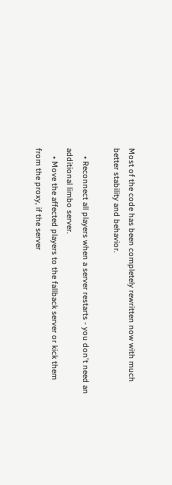Most of the code has been completely rewritten now with much better stability and behavior.

    • Reconnect all players when a server restarts - you don't need an additional limbo server.
    • Move the affected players to the fallback server or kick them from the proxy, if the server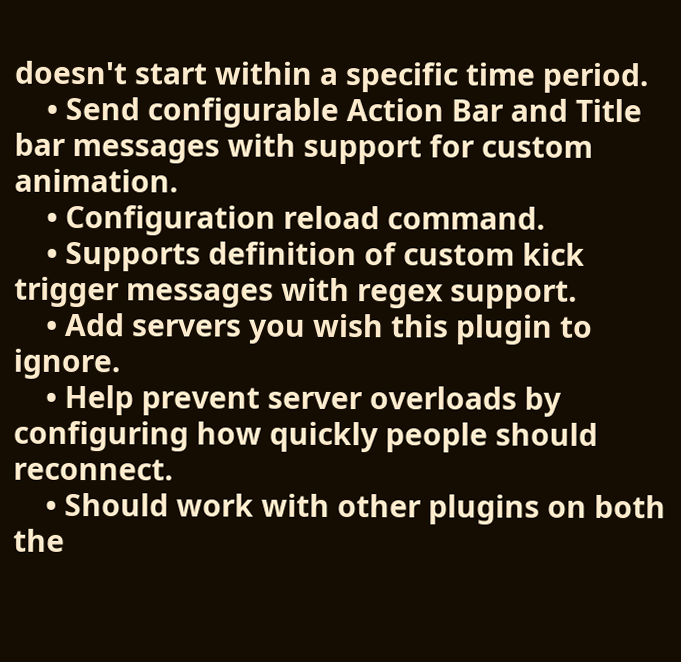doesn't start within a specific time period.
    • Send configurable Action Bar and Title bar messages with support for custom animation.
    • Configuration reload command.
    • Supports definition of custom kick trigger messages with regex support.
    • Add servers you wish this plugin to ignore.
    • Help prevent server overloads by configuring how quickly people should reconnect.
    • Should work with other plugins on both the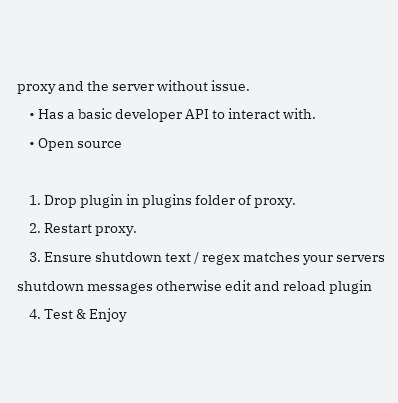proxy and the server without issue.
    • Has a basic developer API to interact with.
    • Open source

    1. Drop plugin in plugins folder of proxy.
    2. Restart proxy.
    3. Ensure shutdown text / regex matches your servers shutdown messages otherwise edit and reload plugin
    4. Test & Enjoy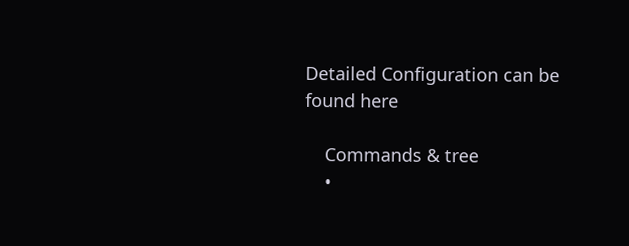Detailed Configuration can be found here

    Commands & tree
    •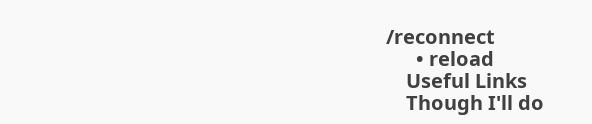/reconnect
      • reload
    Useful Links
    Though I'll do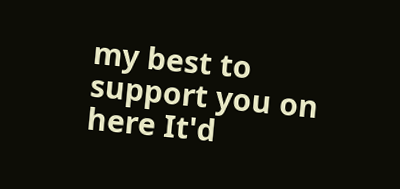my best to support you on here It'd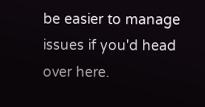be easier to manage issues if you'd head over here.